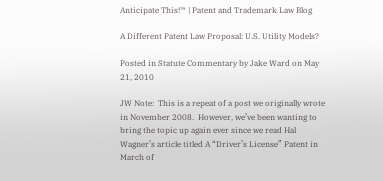Anticipate This!™ | Patent and Trademark Law Blog

A Different Patent Law Proposal: U.S. Utility Models?

Posted in Statute Commentary by Jake Ward on May 21, 2010

JW Note:  This is a repeat of a post we originally wrote in November 2008.  However, we’ve been wanting to bring the topic up again ever since we read Hal Wagner’s article titled A “Driver’s License” Patent in March of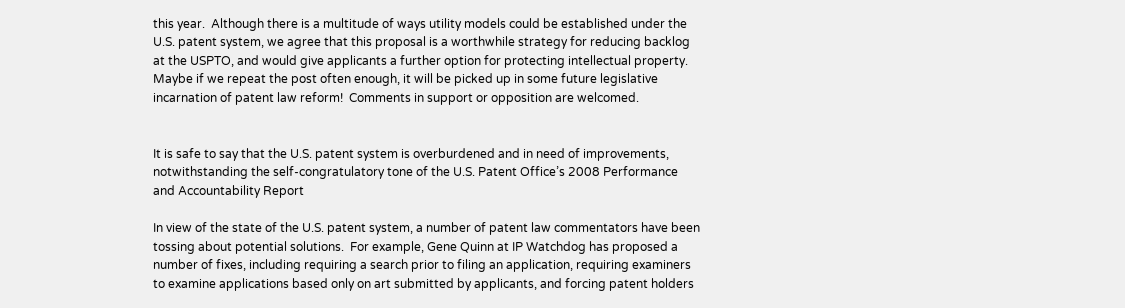this year.  Although there is a multitude of ways utility models could be established under the U.S. patent system, we agree that this proposal is a worthwhile strategy for reducing backlog at the USPTO, and would give applicants a further option for protecting intellectual property.  Maybe if we repeat the post often enough, it will be picked up in some future legislative incarnation of patent law reform!  Comments in support or opposition are welcomed.


It is safe to say that the U.S. patent system is overburdened and in need of improvements, notwithstanding the self-congratulatory tone of the U.S. Patent Office’s 2008 Performance and Accountability Report

In view of the state of the U.S. patent system, a number of patent law commentators have been tossing about potential solutions.  For example, Gene Quinn at IP Watchdog has proposed a number of fixes, including requiring a search prior to filing an application, requiring examiners to examine applications based only on art submitted by applicants, and forcing patent holders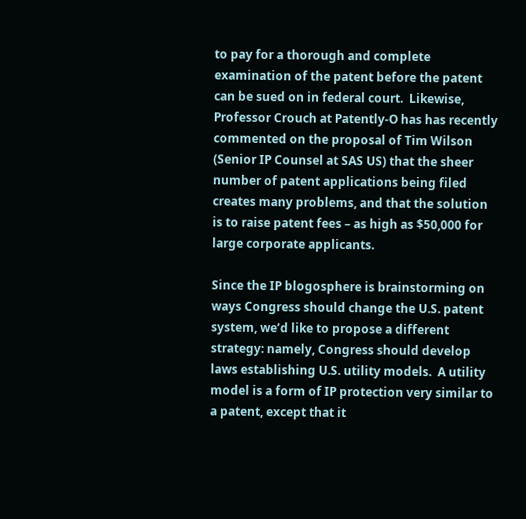to pay for a thorough and complete examination of the patent before the patent can be sued on in federal court.  Likewise, Professor Crouch at Patently-O has has recently commented on the proposal of Tim Wilson (Senior IP Counsel at SAS US) that the sheer number of patent applications being filed creates many problems, and that the solution is to raise patent fees – as high as $50,000 for large corporate applicants.

Since the IP blogosphere is brainstorming on ways Congress should change the U.S. patent system, we’d like to propose a different strategy: namely, Congress should develop laws establishing U.S. utility models.  A utility model is a form of IP protection very similar to a patent, except that it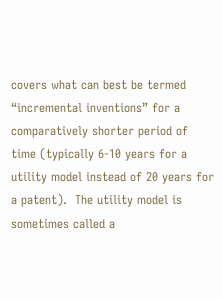covers what can best be termed “incremental inventions” for a comparatively shorter period of time (typically 6-10 years for a utility model instead of 20 years for a patent).  The utility model is sometimes called a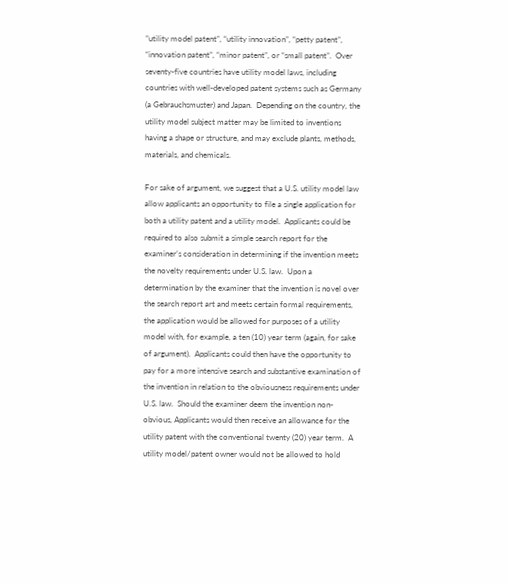”utility model patent”, “utility innovation”, “petty patent”, “innovation patent”, “minor patent”, or “small patent”.  Over seventy-five countries have utility model laws, including countries with well-developed patent systems such as Germany (a Gebrauchsmuster) and Japan.  Depending on the country, the utility model subject matter may be limited to inventions having a shape or structure, and may exclude plants, methods, materials, and chemicals.

For sake of argument, we suggest that a U.S. utility model law allow applicants an opportunity to file a single application for both a utility patent and a utility model.  Applicants could be required to also submit a simple search report for the examiner’s consideration in determining if the invention meets the novelty requirements under U.S. law.  Upon a determination by the examiner that the invention is novel over the search report art and meets certain formal requirements, the application would be allowed for purposes of a utility model with, for example, a ten (10) year term (again, for sake of argument).  Applicants could then have the opportunity to pay for a more intensive search and substantive examination of the invention in relation to the obviousness requirements under U.S. law.  Should the examiner deem the invention non-obvious, Applicants would then receive an allowance for the utility patent with the conventional twenty (20) year term.  A utility model/patent owner would not be allowed to hold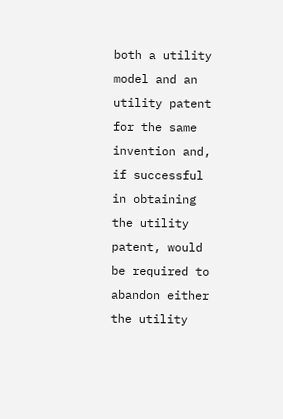both a utility model and an utility patent for the same invention and, if successful in obtaining the utility patent, would be required to abandon either the utility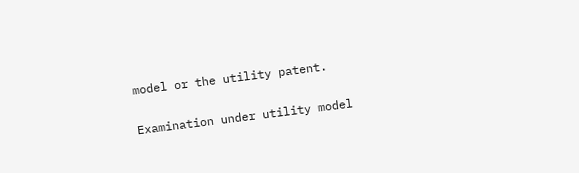model or the utility patent.

Examination under utility model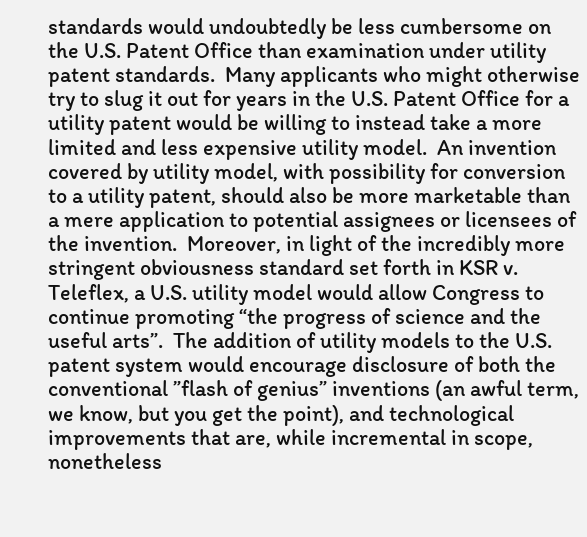standards would undoubtedly be less cumbersome on the U.S. Patent Office than examination under utility patent standards.  Many applicants who might otherwise try to slug it out for years in the U.S. Patent Office for a utility patent would be willing to instead take a more limited and less expensive utility model.  An invention covered by utility model, with possibility for conversion to a utility patent, should also be more marketable than a mere application to potential assignees or licensees of the invention.  Moreover, in light of the incredibly more stringent obviousness standard set forth in KSR v. Teleflex, a U.S. utility model would allow Congress to continue promoting “the progress of science and the useful arts”.  The addition of utility models to the U.S. patent system would encourage disclosure of both the conventional ”flash of genius” inventions (an awful term, we know, but you get the point), and technological improvements that are, while incremental in scope, nonetheless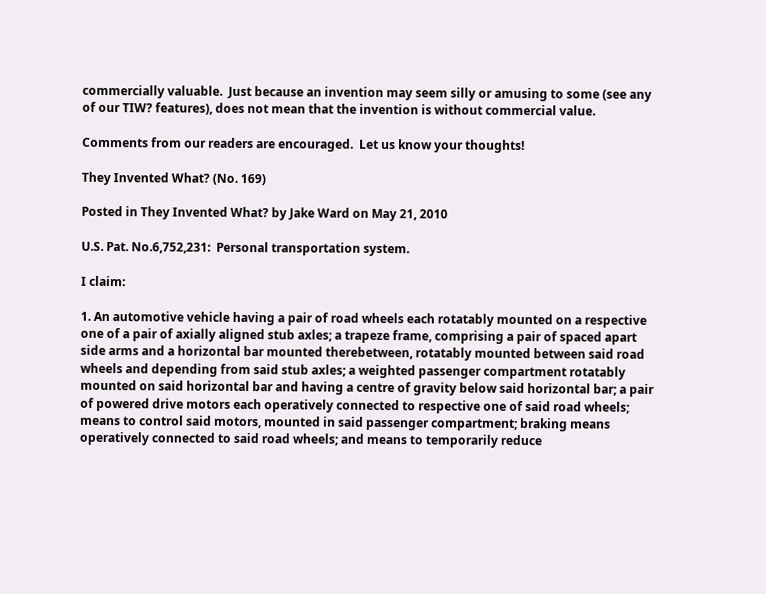commercially valuable.  Just because an invention may seem silly or amusing to some (see any of our TIW? features), does not mean that the invention is without commercial value.

Comments from our readers are encouraged.  Let us know your thoughts!

They Invented What? (No. 169)

Posted in They Invented What? by Jake Ward on May 21, 2010

U.S. Pat. No.6,752,231:  Personal transportation system.

I claim:

1. An automotive vehicle having a pair of road wheels each rotatably mounted on a respective one of a pair of axially aligned stub axles; a trapeze frame, comprising a pair of spaced apart side arms and a horizontal bar mounted therebetween, rotatably mounted between said road wheels and depending from said stub axles; a weighted passenger compartment rotatably mounted on said horizontal bar and having a centre of gravity below said horizontal bar; a pair of powered drive motors each operatively connected to respective one of said road wheels; means to control said motors, mounted in said passenger compartment; braking means operatively connected to said road wheels; and means to temporarily reduce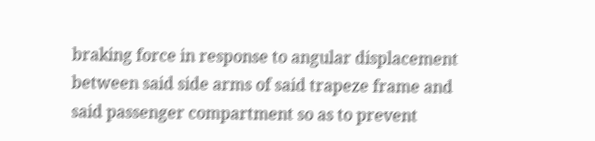braking force in response to angular displacement between said side arms of said trapeze frame and said passenger compartment so as to prevent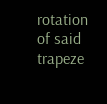rotation of said trapeze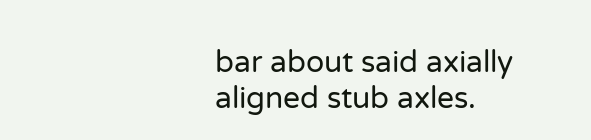bar about said axially aligned stub axles.